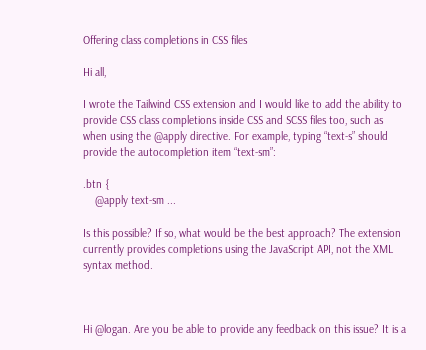Offering class completions in CSS files

Hi all,

I wrote the Tailwind CSS extension and I would like to add the ability to provide CSS class completions inside CSS and SCSS files too, such as when using the @apply directive. For example, typing “text-s” should provide the autocompletion item “text-sm”:

.btn {
    @apply text-sm ...

Is this possible? If so, what would be the best approach? The extension currently provides completions using the JavaScript API, not the XML syntax method.



Hi @logan. Are you be able to provide any feedback on this issue? It is a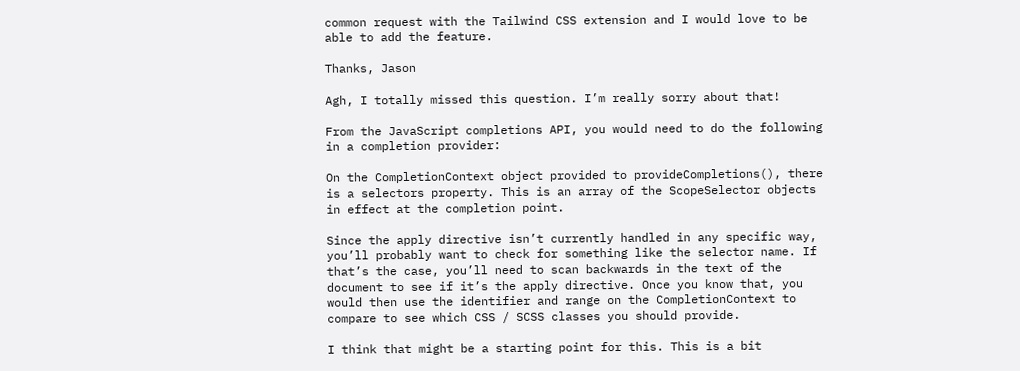common request with the Tailwind CSS extension and I would love to be able to add the feature.

Thanks, Jason

Agh, I totally missed this question. I’m really sorry about that!

From the JavaScript completions API, you would need to do the following in a completion provider:

On the CompletionContext object provided to provideCompletions(), there is a selectors property. This is an array of the ScopeSelector objects in effect at the completion point.

Since the apply directive isn’t currently handled in any specific way, you’ll probably want to check for something like the selector name. If that’s the case, you’ll need to scan backwards in the text of the document to see if it’s the apply directive. Once you know that, you would then use the identifier and range on the CompletionContext to compare to see which CSS / SCSS classes you should provide.

I think that might be a starting point for this. This is a bit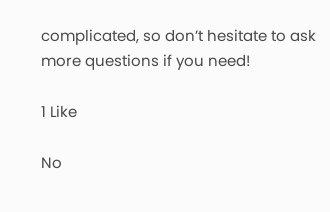complicated, so don’t hesitate to ask more questions if you need!

1 Like

No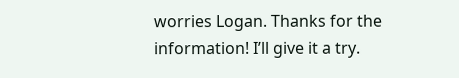worries Logan. Thanks for the information! I’ll give it a try.